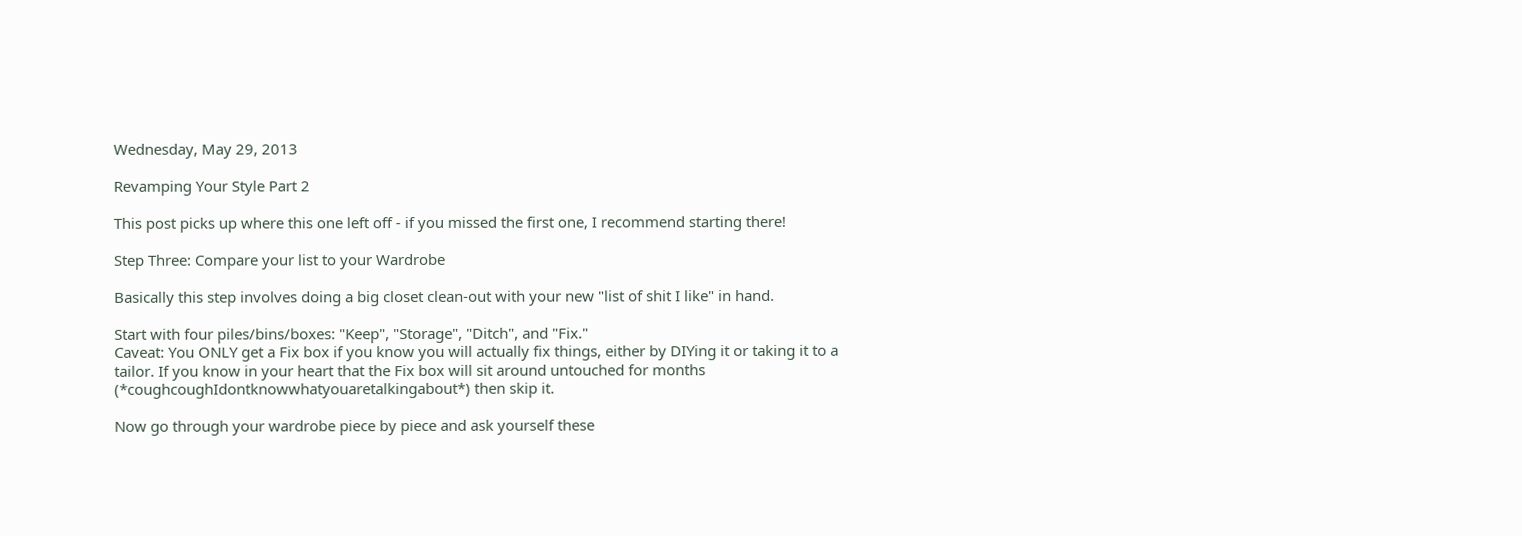Wednesday, May 29, 2013

Revamping Your Style Part 2

This post picks up where this one left off - if you missed the first one, I recommend starting there!

Step Three: Compare your list to your Wardrobe

Basically this step involves doing a big closet clean-out with your new "list of shit I like" in hand.

Start with four piles/bins/boxes: "Keep", "Storage", "Ditch", and "Fix."
Caveat: You ONLY get a Fix box if you know you will actually fix things, either by DIYing it or taking it to a tailor. If you know in your heart that the Fix box will sit around untouched for months (*coughcoughIdontknowwhatyouaretalkingabout*) then skip it.

Now go through your wardrobe piece by piece and ask yourself these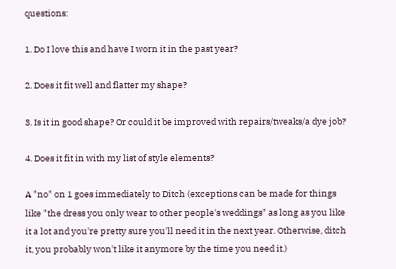questions:

1. Do I love this and have I worn it in the past year?

2. Does it fit well and flatter my shape?

3. Is it in good shape? Or could it be improved with repairs/tweaks/a dye job?

4. Does it fit in with my list of style elements?

A "no" on 1 goes immediately to Ditch (exceptions can be made for things like "the dress you only wear to other people's weddings" as long as you like it a lot and you're pretty sure you'll need it in the next year. Otherwise, ditch it, you probably won't like it anymore by the time you need it.)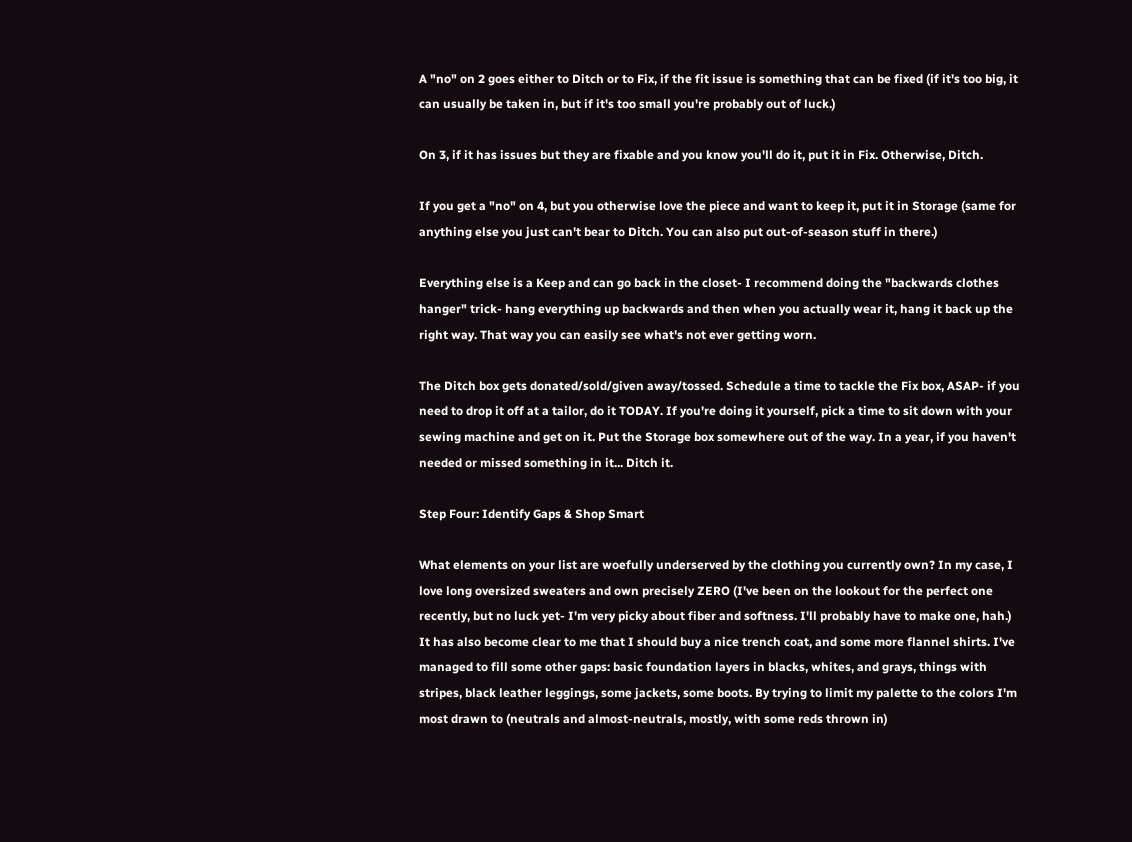A "no" on 2 goes either to Ditch or to Fix, if the fit issue is something that can be fixed (if it's too big, it can usually be taken in, but if it's too small you're probably out of luck.)

On 3, if it has issues but they are fixable and you know you'll do it, put it in Fix. Otherwise, Ditch.

If you get a "no" on 4, but you otherwise love the piece and want to keep it, put it in Storage (same for anything else you just can't bear to Ditch. You can also put out-of-season stuff in there.)

Everything else is a Keep and can go back in the closet- I recommend doing the "backwards clothes hanger" trick- hang everything up backwards and then when you actually wear it, hang it back up the right way. That way you can easily see what's not ever getting worn.

The Ditch box gets donated/sold/given away/tossed. Schedule a time to tackle the Fix box, ASAP- if you need to drop it off at a tailor, do it TODAY. If you're doing it yourself, pick a time to sit down with your sewing machine and get on it. Put the Storage box somewhere out of the way. In a year, if you haven't needed or missed something in it... Ditch it.

Step Four: Identify Gaps & Shop Smart

What elements on your list are woefully underserved by the clothing you currently own? In my case, I love long oversized sweaters and own precisely ZERO (I've been on the lookout for the perfect one recently, but no luck yet- I'm very picky about fiber and softness. I'll probably have to make one, hah.) It has also become clear to me that I should buy a nice trench coat, and some more flannel shirts. I've managed to fill some other gaps: basic foundation layers in blacks, whites, and grays, things with stripes, black leather leggings, some jackets, some boots. By trying to limit my palette to the colors I'm most drawn to (neutrals and almost-neutrals, mostly, with some reds thrown in)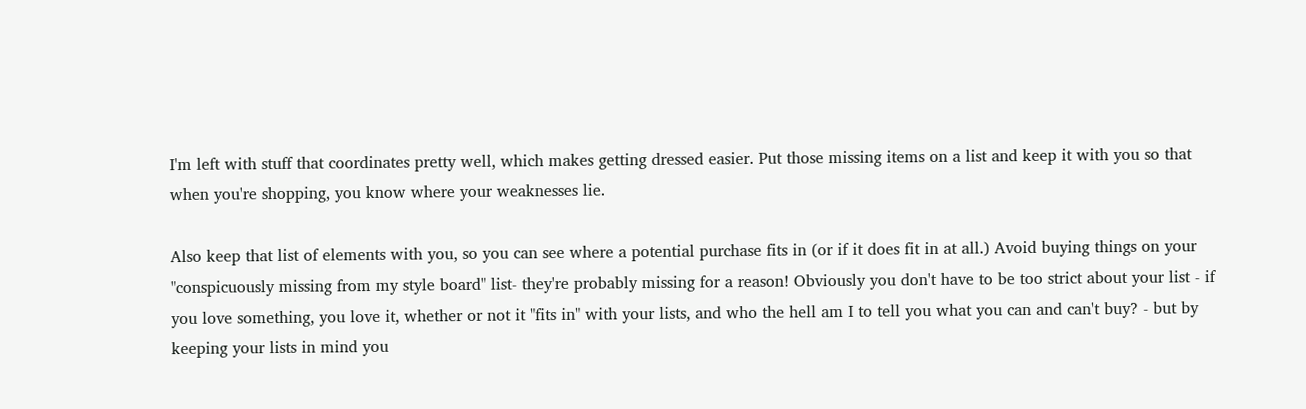I'm left with stuff that coordinates pretty well, which makes getting dressed easier. Put those missing items on a list and keep it with you so that when you're shopping, you know where your weaknesses lie.

Also keep that list of elements with you, so you can see where a potential purchase fits in (or if it does fit in at all.) Avoid buying things on your "conspicuously missing from my style board" list- they're probably missing for a reason! Obviously you don't have to be too strict about your list - if you love something, you love it, whether or not it "fits in" with your lists, and who the hell am I to tell you what you can and can't buy? - but by keeping your lists in mind you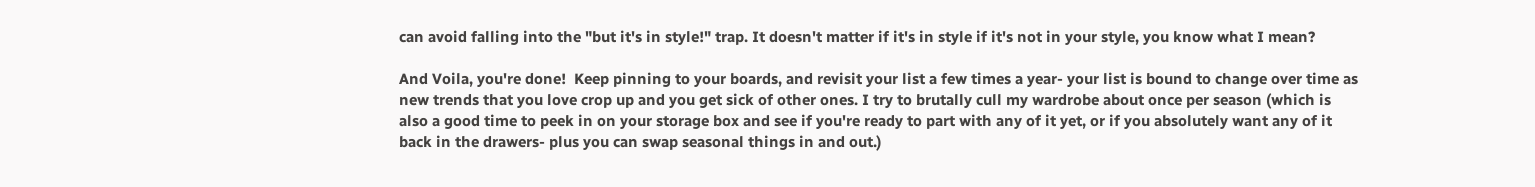can avoid falling into the "but it's in style!" trap. It doesn't matter if it's in style if it's not in your style, you know what I mean?

And Voila, you're done!  Keep pinning to your boards, and revisit your list a few times a year- your list is bound to change over time as new trends that you love crop up and you get sick of other ones. I try to brutally cull my wardrobe about once per season (which is also a good time to peek in on your storage box and see if you're ready to part with any of it yet, or if you absolutely want any of it back in the drawers- plus you can swap seasonal things in and out.)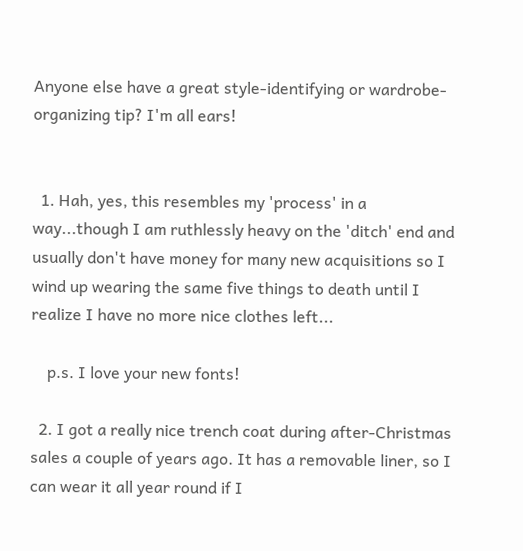Anyone else have a great style-identifying or wardrobe-organizing tip? I'm all ears!


  1. Hah, yes, this resembles my 'process' in a way...though I am ruthlessly heavy on the 'ditch' end and usually don't have money for many new acquisitions so I wind up wearing the same five things to death until I realize I have no more nice clothes left...

    p.s. I love your new fonts!

  2. I got a really nice trench coat during after-Christmas sales a couple of years ago. It has a removable liner, so I can wear it all year round if I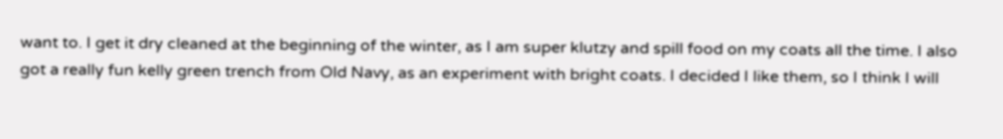want to. I get it dry cleaned at the beginning of the winter, as I am super klutzy and spill food on my coats all the time. I also got a really fun kelly green trench from Old Navy, as an experiment with bright coats. I decided I like them, so I think I will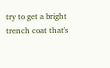try to get a bright trench coat that's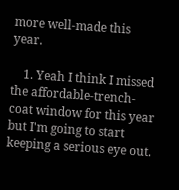more well-made this year.

    1. Yeah I think I missed the affordable-trench-coat window for this year but I'm going to start keeping a serious eye out.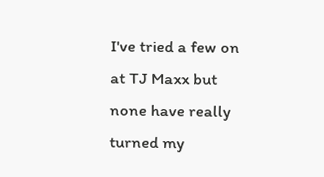I've tried a few on at TJ Maxx but none have really turned my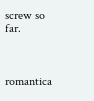screw so far.



romantica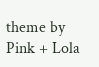theme by Pink + Lola